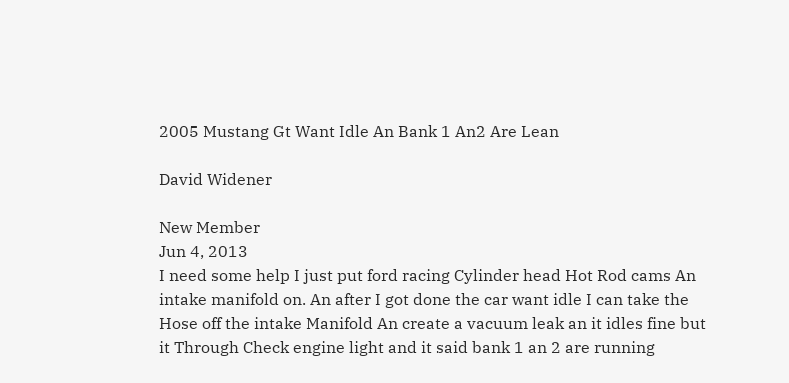2005 Mustang Gt Want Idle An Bank 1 An2 Are Lean

David Widener

New Member
Jun 4, 2013
I need some help I just put ford racing Cylinder head Hot Rod cams An intake manifold on. An after I got done the car want idle I can take the Hose off the intake Manifold An create a vacuum leak an it idles fine but it Through Check engine light and it said bank 1 an 2 are running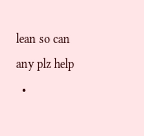lean so can any plz help
  •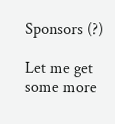Sponsors (?)

Let me get some more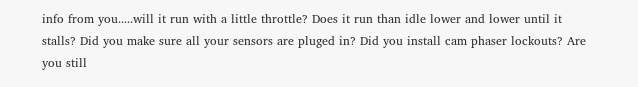info from you.....will it run with a little throttle? Does it run than idle lower and lower until it stalls? Did you make sure all your sensors are pluged in? Did you install cam phaser lockouts? Are you still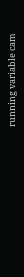running variable cam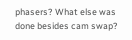phasers? What else was done besides cam swap?